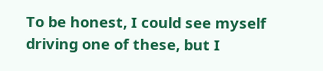To be honest, I could see myself driving one of these, but I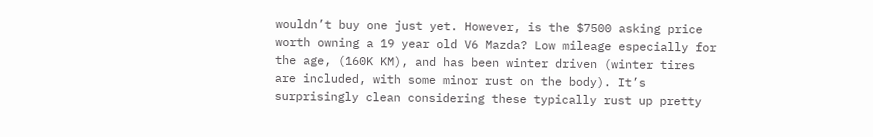wouldn’t buy one just yet. However, is the $7500 asking price worth owning a 19 year old V6 Mazda? Low mileage especially for the age, (160K KM), and has been winter driven (winter tires are included, with some minor rust on the body). It’s surprisingly clean considering these typically rust up pretty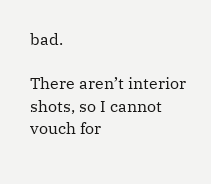bad.

There aren’t interior shots, so I cannot vouch for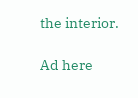the interior.

Ad here